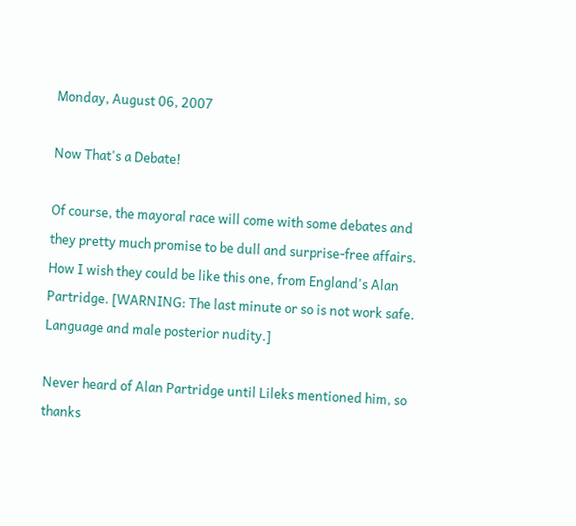Monday, August 06, 2007

Now That's a Debate!

Of course, the mayoral race will come with some debates and they pretty much promise to be dull and surprise-free affairs. How I wish they could be like this one, from England's Alan Partridge. [WARNING: The last minute or so is not work safe. Language and male posterior nudity.]

Never heard of Alan Partridge until Lileks mentioned him, so thanks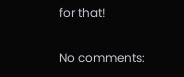for that!

No comments: